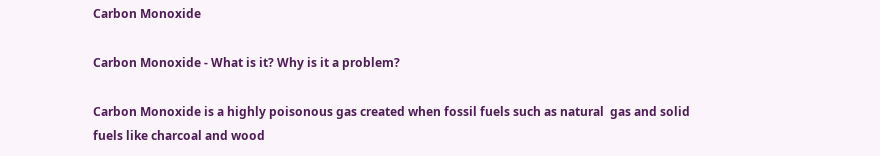Carbon Monoxide

Carbon Monoxide - What is it? Why is it a problem?

Carbon Monoxide is a highly poisonous gas created when fossil fuels such as natural  gas and solid fuels like charcoal and wood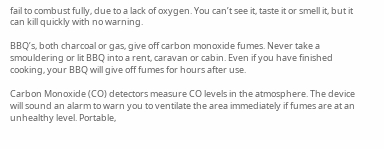fail to combust fully, due to a lack of oxygen. You can’t see it, taste it or smell it, but it can kill quickly with no warning.

BBQ’s, both charcoal or gas, give off carbon monoxide fumes. Never take a smouldering or lit BBQ into a rent, caravan or cabin. Even if you have finished cooking, your BBQ will give off fumes for hours after use.

Carbon Monoxide (CO) detectors measure CO levels in the atmosphere. The device will sound an alarm to warn you to ventilate the area immediately if fumes are at an unhealthy level. Portable,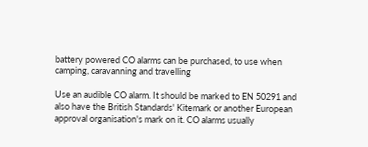battery powered CO alarms can be purchased, to use when camping, caravanning and travelling

Use an audible CO alarm. It should be marked to EN 50291 and also have the British Standards' Kitemark or another European approval organisation's mark on it. CO alarms usually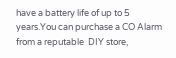have a battery life of up to 5 years.You can purchase a CO Alarm from a reputable  DIY store,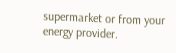supermarket or from your energy provider.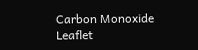Carbon Monoxide Leaflet